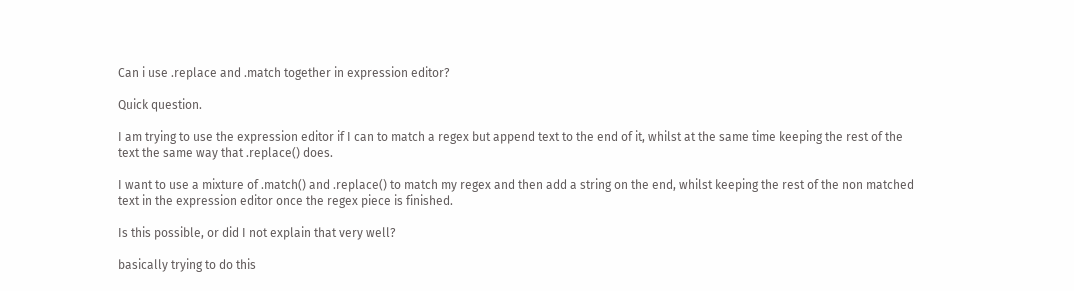Can i use .replace and .match together in expression editor?

Quick question.

I am trying to use the expression editor if I can to match a regex but append text to the end of it, whilst at the same time keeping the rest of the text the same way that .replace() does.

I want to use a mixture of .match() and .replace() to match my regex and then add a string on the end, whilst keeping the rest of the non matched text in the expression editor once the regex piece is finished.

Is this possible, or did I not explain that very well?

basically trying to do this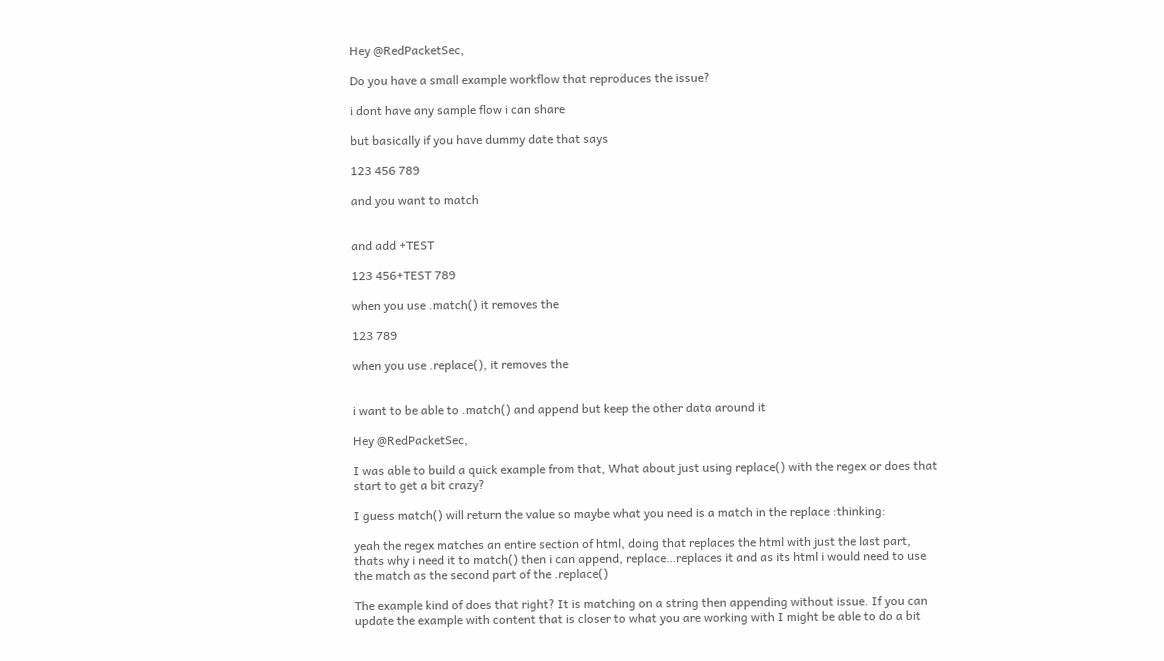Hey @RedPacketSec,

Do you have a small example workflow that reproduces the issue?

i dont have any sample flow i can share

but basically if you have dummy date that says

123 456 789

and you want to match


and add +TEST

123 456+TEST 789

when you use .match() it removes the

123 789

when you use .replace(), it removes the


i want to be able to .match() and append but keep the other data around it

Hey @RedPacketSec,

I was able to build a quick example from that, What about just using replace() with the regex or does that start to get a bit crazy?

I guess match() will return the value so maybe what you need is a match in the replace :thinking:

yeah the regex matches an entire section of html, doing that replaces the html with just the last part, thats why i need it to match() then i can append, replace…replaces it and as its html i would need to use the match as the second part of the .replace()

The example kind of does that right? It is matching on a string then appending without issue. If you can update the example with content that is closer to what you are working with I might be able to do a bit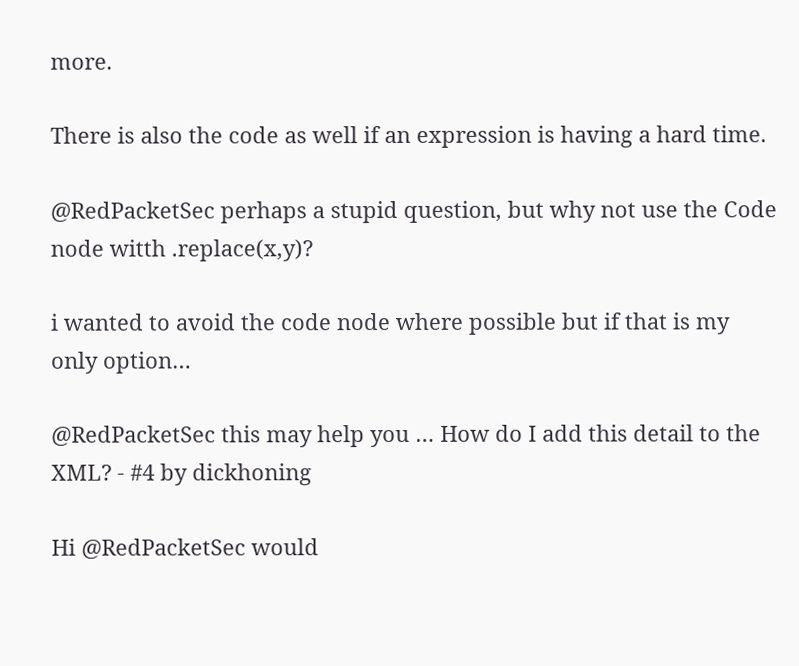more.

There is also the code as well if an expression is having a hard time.

@RedPacketSec perhaps a stupid question, but why not use the Code node witth .replace(x,y)?

i wanted to avoid the code node where possible but if that is my only option…

@RedPacketSec this may help you … How do I add this detail to the XML? - #4 by dickhoning

Hi @RedPacketSec would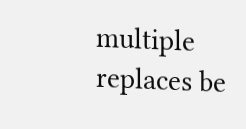multiple replaces be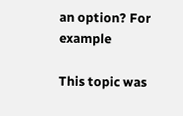an option? For example

This topic was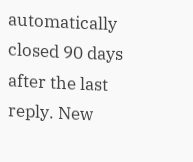automatically closed 90 days after the last reply. New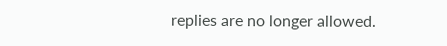replies are no longer allowed.